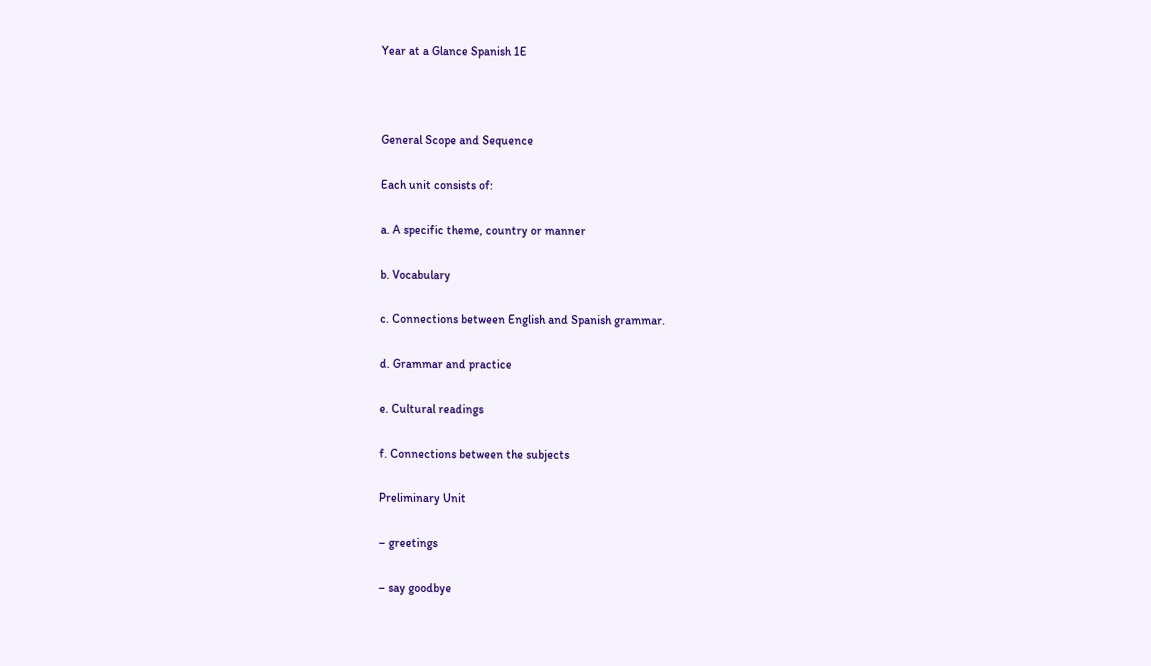Year at a Glance Spanish 1E



General Scope and Sequence

Each unit consists of:

a. A specific theme, country or manner

b. Vocabulary

c. Connections between English and Spanish grammar.

d. Grammar and practice

e. Cultural readings

f. Connections between the subjects

Preliminary Unit

– greetings

– say goodbye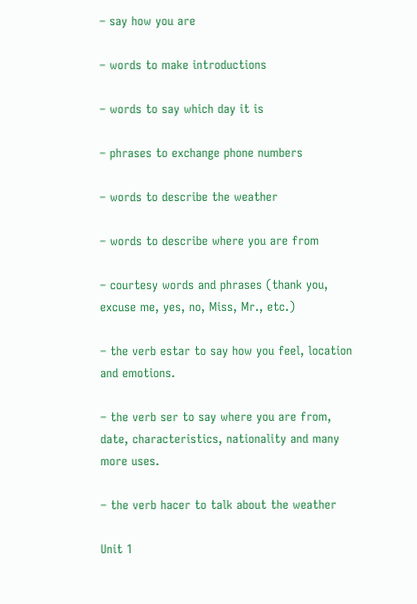– say how you are

– words to make introductions

– words to say which day it is

– phrases to exchange phone numbers

– words to describe the weather

– words to describe where you are from

– courtesy words and phrases (thank you, excuse me, yes, no, Miss, Mr., etc.)

– the verb estar to say how you feel, location and emotions.

– the verb ser to say where you are from, date, characteristics, nationality and many more uses.

– the verb hacer to talk about the weather

Unit 1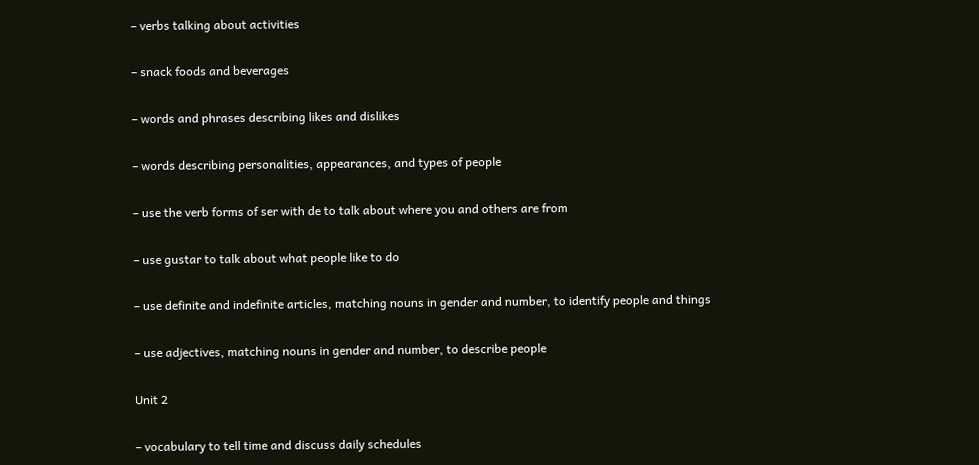– verbs talking about activities

– snack foods and beverages

– words and phrases describing likes and dislikes

– words describing personalities, appearances, and types of people

– use the verb forms of ser with de to talk about where you and others are from

– use gustar to talk about what people like to do

– use definite and indefinite articles, matching nouns in gender and number, to identify people and things

– use adjectives, matching nouns in gender and number, to describe people

Unit 2

– vocabulary to tell time and discuss daily schedules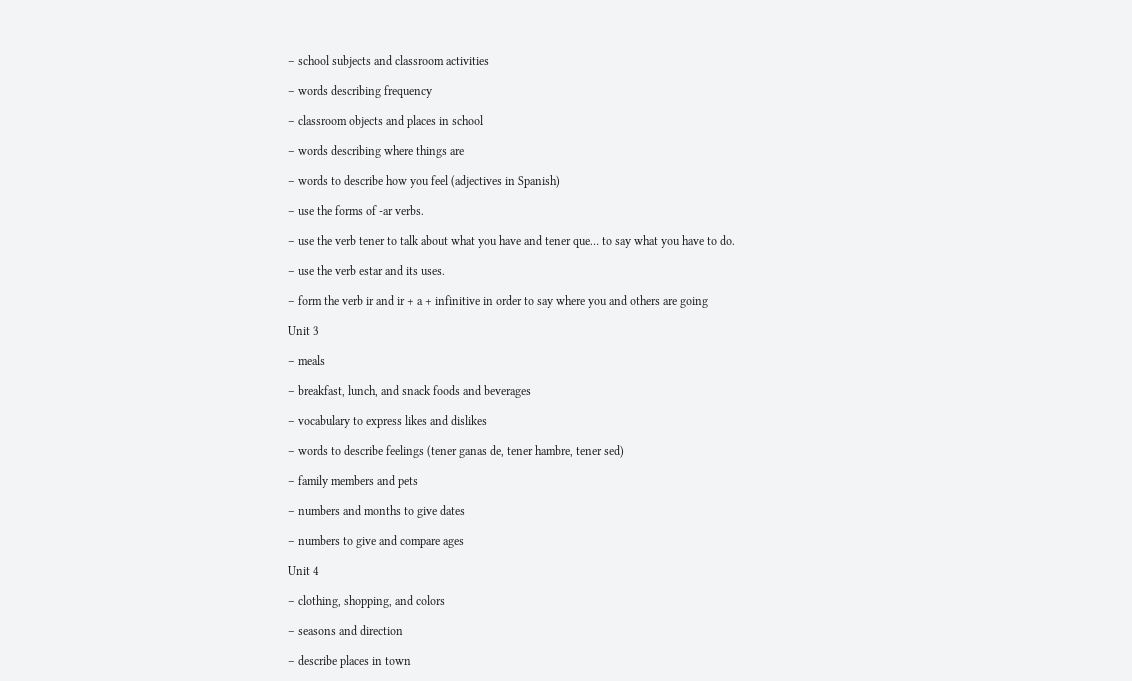– school subjects and classroom activities

– words describing frequency

– classroom objects and places in school

– words describing where things are

– words to describe how you feel (adjectives in Spanish)

– use the forms of -ar verbs.

– use the verb tener to talk about what you have and tener que… to say what you have to do.

– use the verb estar and its uses.

– form the verb ir and ir + a + infinitive in order to say where you and others are going

Unit 3

– meals

– breakfast, lunch, and snack foods and beverages

– vocabulary to express likes and dislikes

– words to describe feelings (tener ganas de, tener hambre, tener sed)

– family members and pets

– numbers and months to give dates

– numbers to give and compare ages

Unit 4

– clothing, shopping, and colors

– seasons and direction

– describe places in town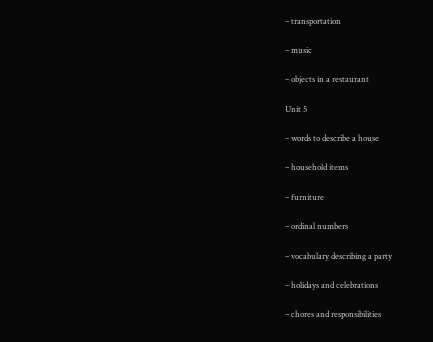– transportation

– music

– objects in a restaurant

Unit 5

– words to describe a house

– household items

– furniture

– ordinal numbers

– vocabulary describing a party

– holidays and celebrations

– chores and responsibilities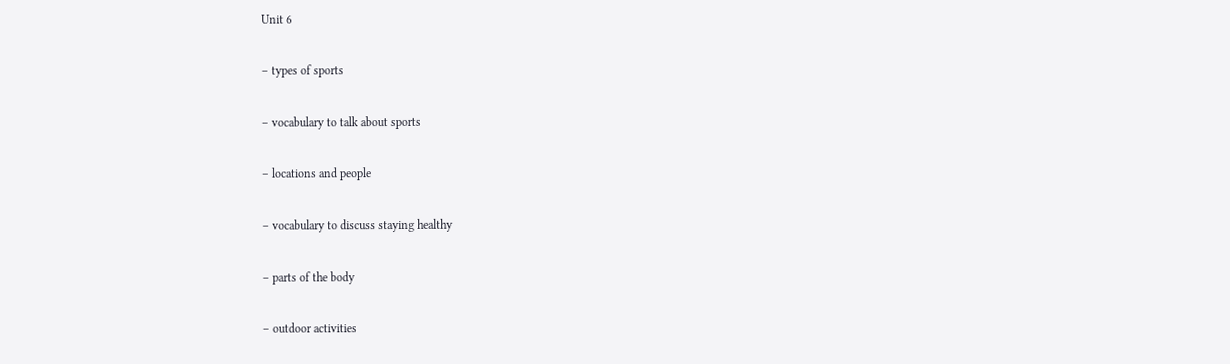Unit 6

– types of sports

– vocabulary to talk about sports

– locations and people

– vocabulary to discuss staying healthy

– parts of the body

– outdoor activities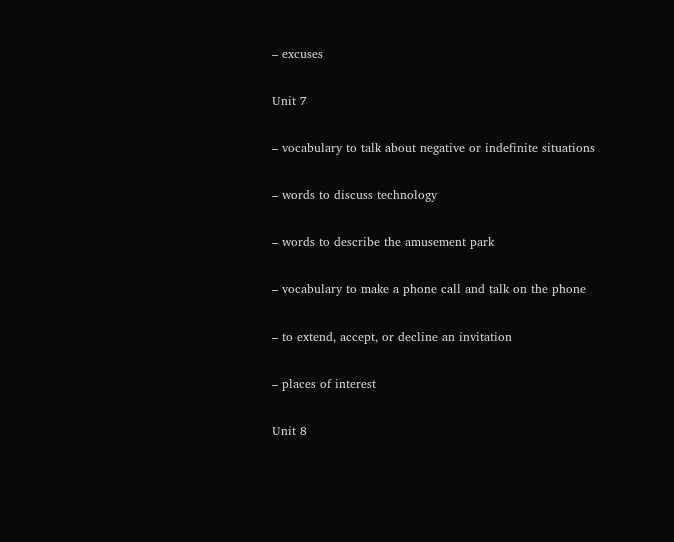– excuses

Unit 7

– vocabulary to talk about negative or indefinite situations

– words to discuss technology

– words to describe the amusement park

– vocabulary to make a phone call and talk on the phone

– to extend, accept, or decline an invitation

– places of interest

Unit 8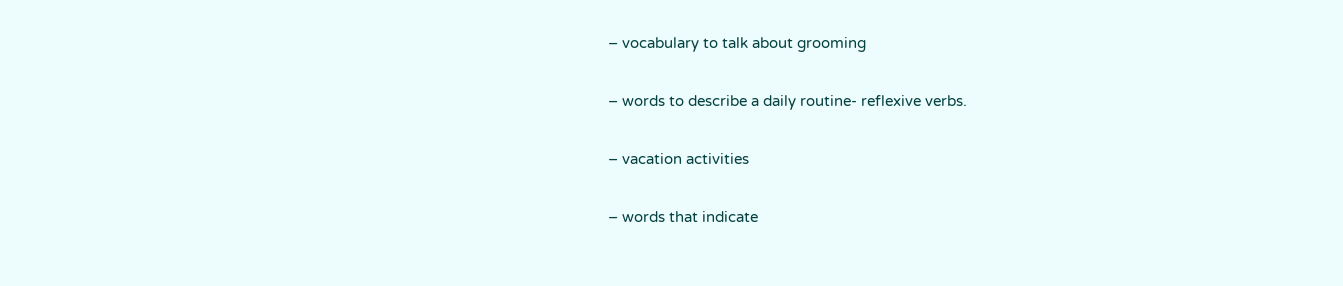– vocabulary to talk about grooming

– words to describe a daily routine- reflexive verbs.

– vacation activities

– words that indicate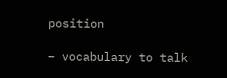position

– vocabulary to talk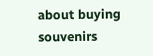about buying souvenirs